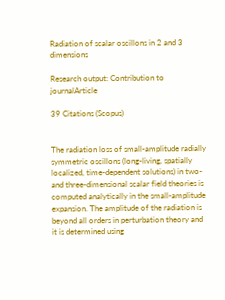Radiation of scalar oscillons in 2 and 3 dimensions

Research output: Contribution to journalArticle

39 Citations (Scopus)


The radiation loss of small-amplitude radially symmetric oscillons (long-living, spatially localized, time-dependent solutions) in two- and three-dimensional scalar field theories is computed analytically in the small-amplitude expansion. The amplitude of the radiation is beyond all orders in perturbation theory and it is determined using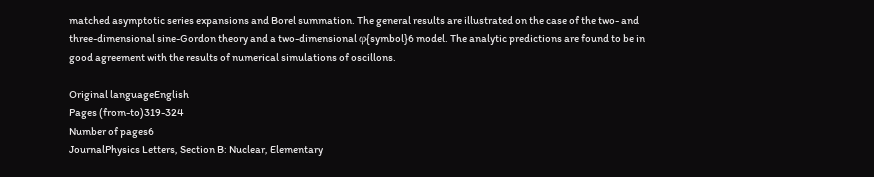matched asymptotic series expansions and Borel summation. The general results are illustrated on the case of the two- and three-dimensional sine-Gordon theory and a two-dimensional φ{symbol}6 model. The analytic predictions are found to be in good agreement with the results of numerical simulations of oscillons.

Original languageEnglish
Pages (from-to)319-324
Number of pages6
JournalPhysics Letters, Section B: Nuclear, Elementary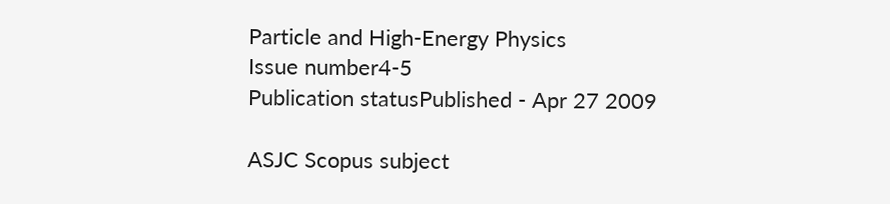Particle and High-Energy Physics
Issue number4-5
Publication statusPublished - Apr 27 2009

ASJC Scopus subject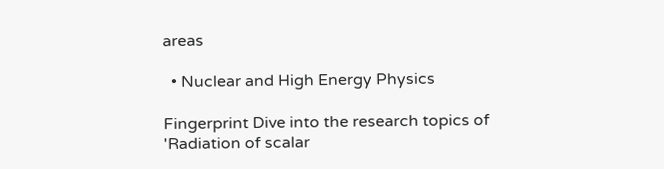areas

  • Nuclear and High Energy Physics

Fingerprint Dive into the research topics of 'Radiation of scalar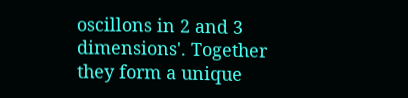oscillons in 2 and 3 dimensions'. Together they form a unique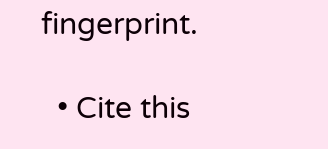fingerprint.

  • Cite this